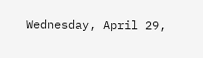Wednesday, April 29,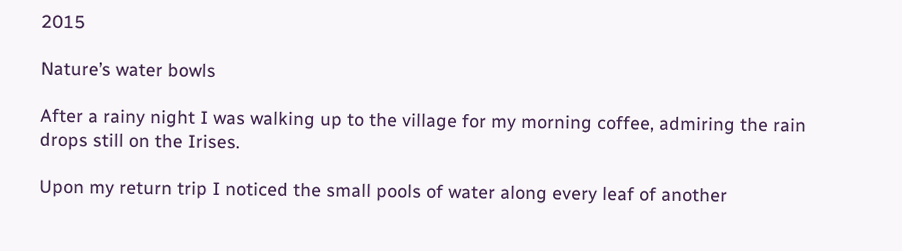2015

Nature’s water bowls

After a rainy night I was walking up to the village for my morning coffee, admiring the rain drops still on the Irises.

Upon my return trip I noticed the small pools of water along every leaf of another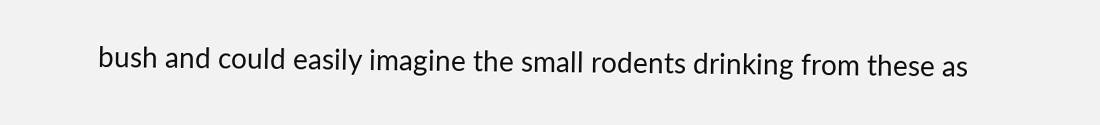bush and could easily imagine the small rodents drinking from these as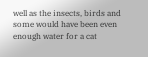well as the insects, birds and some would have been even enough water for a cat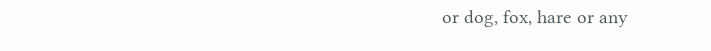or dog, fox, hare or any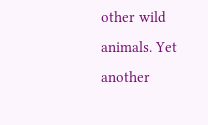other wild animals. Yet another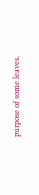purpose of some leaves.